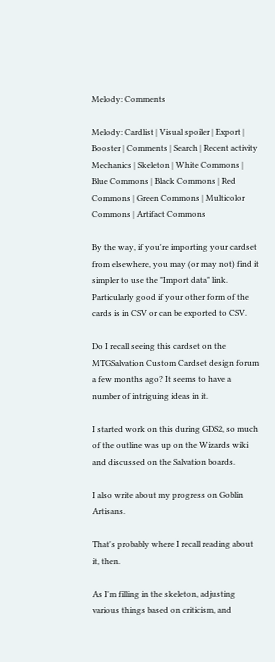Melody: Comments

Melody: Cardlist | Visual spoiler | Export | Booster | Comments | Search | Recent activity
Mechanics | Skeleton | White Commons | Blue Commons | Black Commons | Red Commons | Green Commons | Multicolor Commons | Artifact Commons

By the way, if you're importing your cardset from elsewhere, you may (or may not) find it simpler to use the "Import data" link. Particularly good if your other form of the cards is in CSV or can be exported to CSV.

Do I recall seeing this cardset on the MTGSalvation Custom Cardset design forum a few months ago? It seems to have a number of intriguing ideas in it.

I started work on this during GDS2, so much of the outline was up on the Wizards wiki and discussed on the Salvation boards.

I also write about my progress on Goblin Artisans.

That's probably where I recall reading about it, then.

As I'm filling in the skeleton, adjusting various things based on criticism, and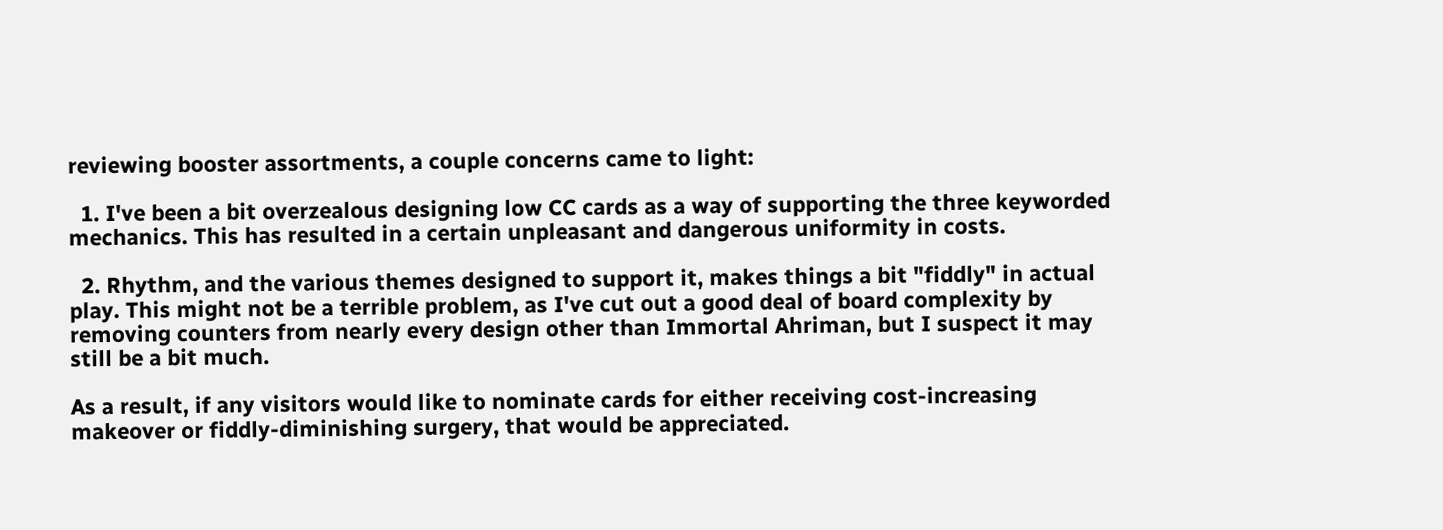reviewing booster assortments, a couple concerns came to light:

  1. I've been a bit overzealous designing low CC cards as a way of supporting the three keyworded mechanics. This has resulted in a certain unpleasant and dangerous uniformity in costs.

  2. Rhythm, and the various themes designed to support it, makes things a bit "fiddly" in actual play. This might not be a terrible problem, as I've cut out a good deal of board complexity by removing counters from nearly every design other than Immortal Ahriman, but I suspect it may still be a bit much.

As a result, if any visitors would like to nominate cards for either receiving cost-increasing makeover or fiddly-diminishing surgery, that would be appreciated.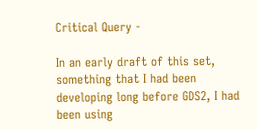Critical Query -

In an early draft of this set, something that I had been developing long before GDS2, I had been using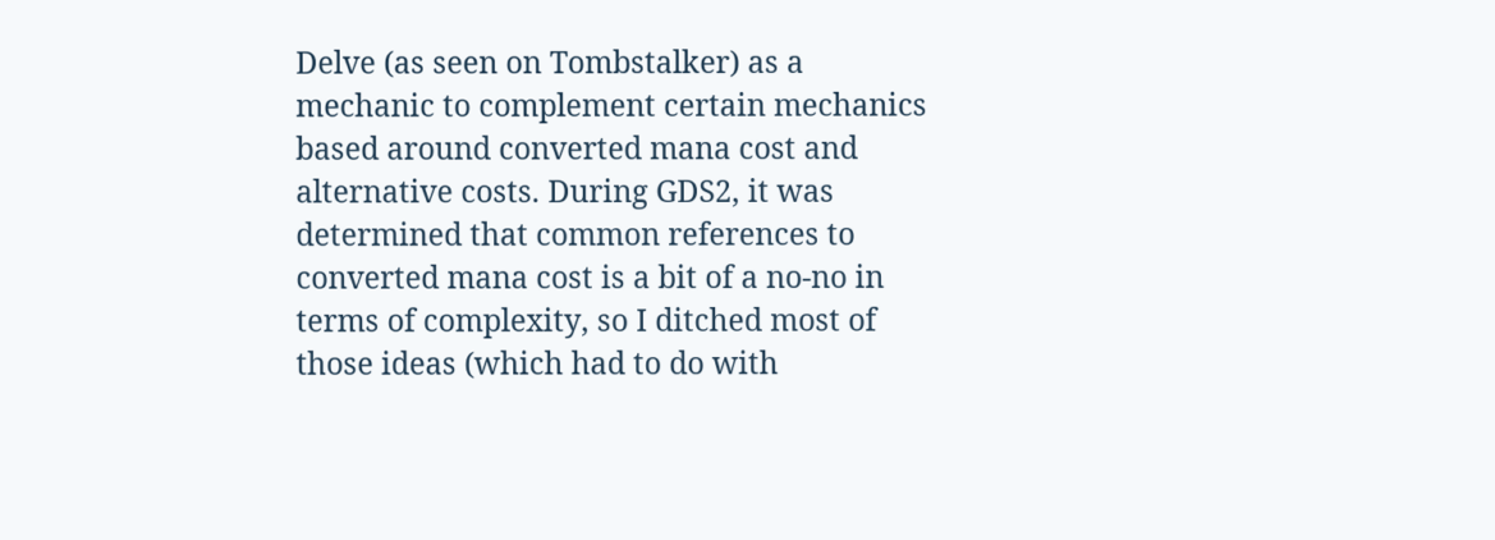Delve (as seen on Tombstalker) as a mechanic to complement certain mechanics based around converted mana cost and alternative costs. During GDS2, it was determined that common references to converted mana cost is a bit of a no-no in terms of complexity, so I ditched most of those ideas (which had to do with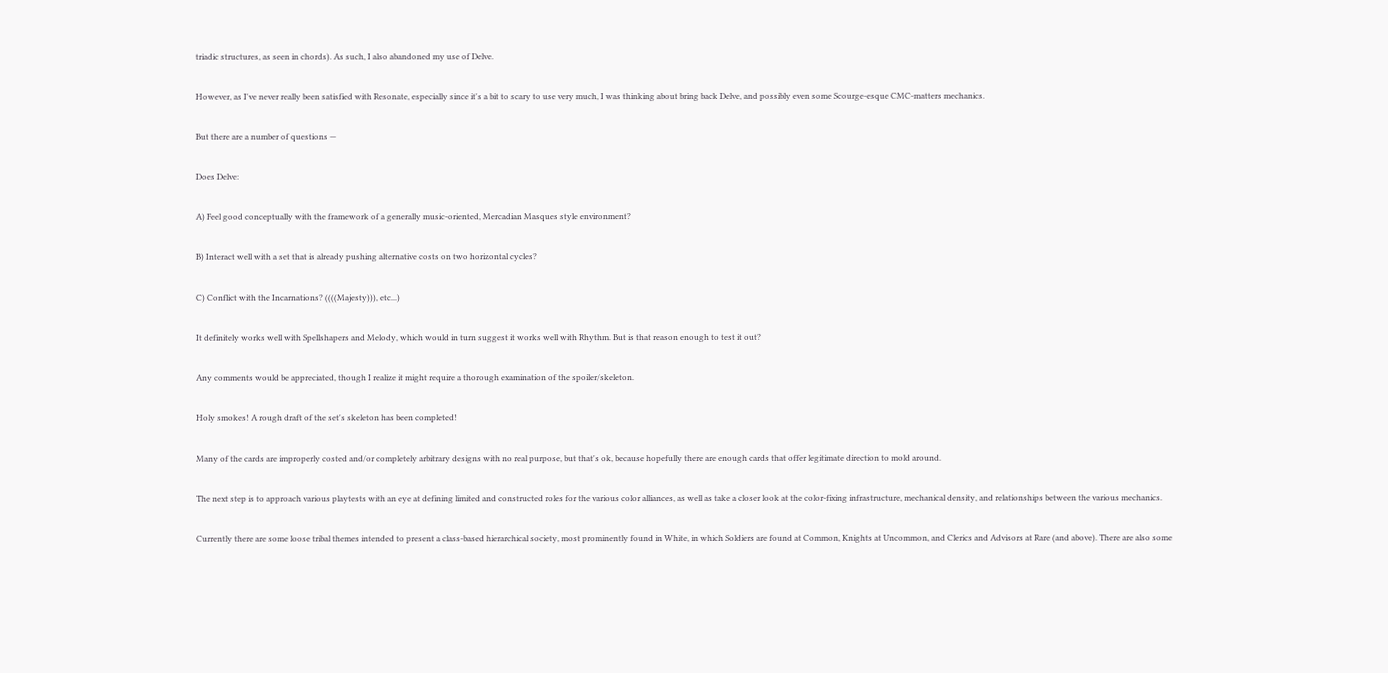triadic structures, as seen in chords). As such, I also abandoned my use of Delve.

However, as I've never really been satisfied with Resonate, especially since it's a bit to scary to use very much, I was thinking about bring back Delve, and possibly even some Scourge-esque CMC-matters mechanics.

But there are a number of questions —

Does Delve:

A) Feel good conceptually with the framework of a generally music-oriented, Mercadian Masques style environment?

B) Interact well with a set that is already pushing alternative costs on two horizontal cycles?

C) Conflict with the Incarnations? ((((Majesty))), etc...)

It definitely works well with Spellshapers and Melody, which would in turn suggest it works well with Rhythm. But is that reason enough to test it out?

Any comments would be appreciated, though I realize it might require a thorough examination of the spoiler/skeleton.

Holy smokes! A rough draft of the set's skeleton has been completed!

Many of the cards are improperly costed and/or completely arbitrary designs with no real purpose, but that's ok, because hopefully there are enough cards that offer legitimate direction to mold around.

The next step is to approach various playtests with an eye at defining limited and constructed roles for the various color alliances, as well as take a closer look at the color-fixing infrastructure, mechanical density, and relationships between the various mechanics.

Currently there are some loose tribal themes intended to present a class-based hierarchical society, most prominently found in White, in which Soldiers are found at Common, Knights at Uncommon, and Clerics and Advisors at Rare (and above). There are also some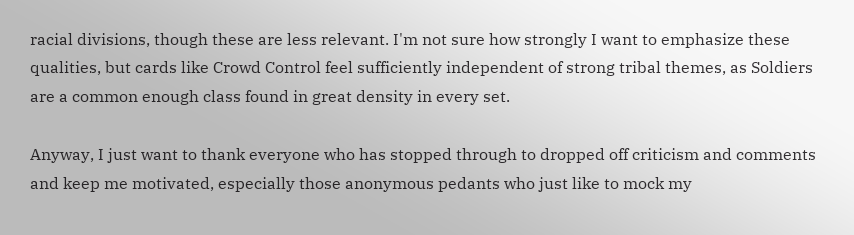racial divisions, though these are less relevant. I'm not sure how strongly I want to emphasize these qualities, but cards like Crowd Control feel sufficiently independent of strong tribal themes, as Soldiers are a common enough class found in great density in every set.

Anyway, I just want to thank everyone who has stopped through to dropped off criticism and comments and keep me motivated, especially those anonymous pedants who just like to mock my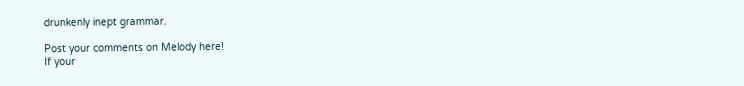drunkenly inept grammar.

Post your comments on Melody here!
If your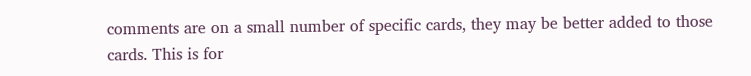comments are on a small number of specific cards, they may be better added to those cards. This is for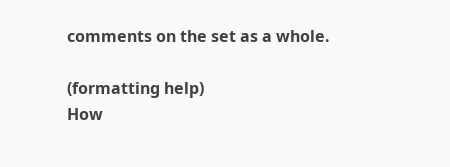comments on the set as a whole.

(formatting help)
How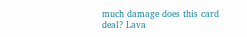much damage does this card deal? Lava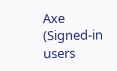Axe
(Signed-in users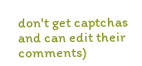don't get captchas and can edit their comments)